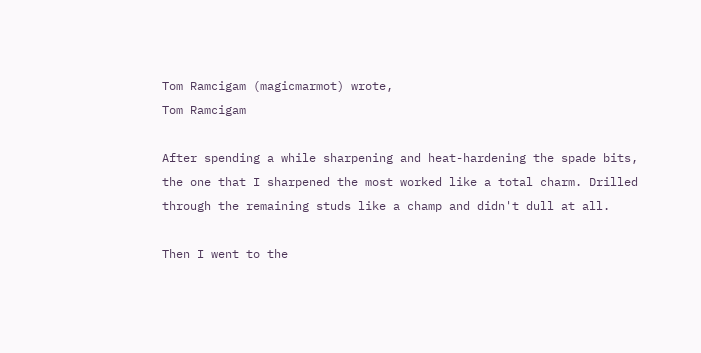Tom Ramcigam (magicmarmot) wrote,
Tom Ramcigam

After spending a while sharpening and heat-hardening the spade bits, the one that I sharpened the most worked like a total charm. Drilled through the remaining studs like a champ and didn't dull at all.

Then I went to the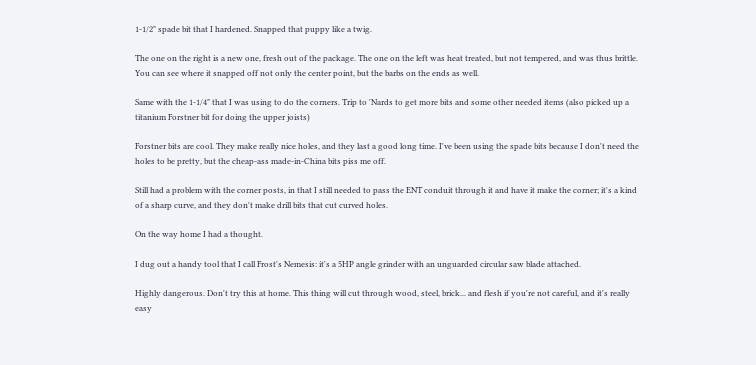1-1/2" spade bit that I hardened. Snapped that puppy like a twig.

The one on the right is a new one, fresh out of the package. The one on the left was heat treated, but not tempered, and was thus brittle. You can see where it snapped off not only the center point, but the barbs on the ends as well.

Same with the 1-1/4" that I was using to do the corners. Trip to 'Nards to get more bits and some other needed items (also picked up a titanium Forstner bit for doing the upper joists)

Forstner bits are cool. They make really nice holes, and they last a good long time. I've been using the spade bits because I don't need the holes to be pretty, but the cheap-ass made-in-China bits piss me off.

Still had a problem with the corner posts, in that I still needed to pass the ENT conduit through it and have it make the corner; it's a kind of a sharp curve, and they don't make drill bits that cut curved holes.

On the way home I had a thought.

I dug out a handy tool that I call Frost's Nemesis: it's a 5HP angle grinder with an unguarded circular saw blade attached.

Highly dangerous. Don't try this at home. This thing will cut through wood, steel, brick... and flesh if you're not careful, and it's really easy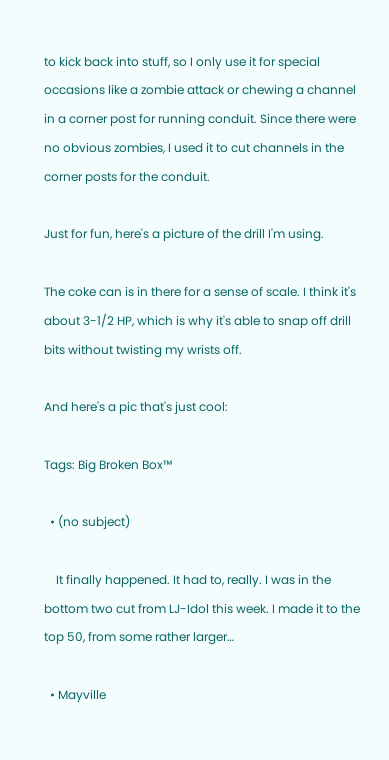to kick back into stuff, so I only use it for special occasions like a zombie attack or chewing a channel in a corner post for running conduit. Since there were no obvious zombies, I used it to cut channels in the corner posts for the conduit.

Just for fun, here's a picture of the drill I'm using.

The coke can is in there for a sense of scale. I think it's about 3-1/2 HP, which is why it's able to snap off drill bits without twisting my wrists off.

And here's a pic that's just cool:

Tags: Big Broken Box™

  • (no subject)

    It finally happened. It had to, really. I was in the bottom two cut from LJ-Idol this week. I made it to the top 50, from some rather larger…

  • Mayville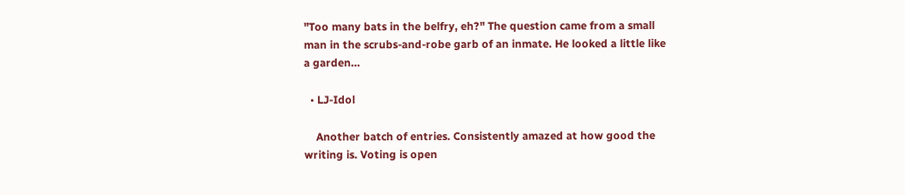"Too many bats in the belfry, eh?" The question came from a small man in the scrubs-and-robe garb of an inmate. He looked a little like a garden…

  • LJ-Idol

    Another batch of entries. Consistently amazed at how good the writing is. Voting is open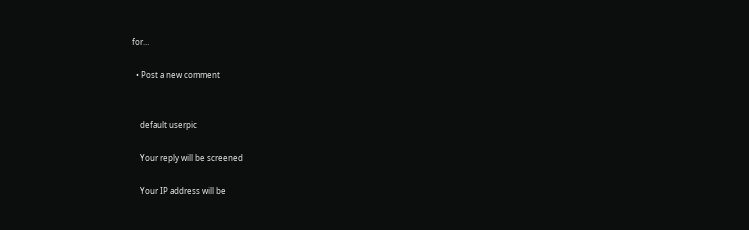for…

  • Post a new comment


    default userpic

    Your reply will be screened

    Your IP address will be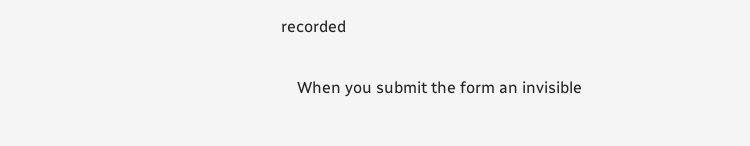recorded

    When you submit the form an invisible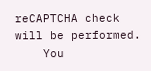reCAPTCHA check will be performed.
    You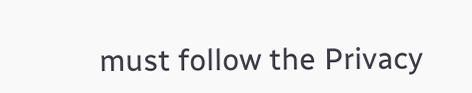must follow the Privacy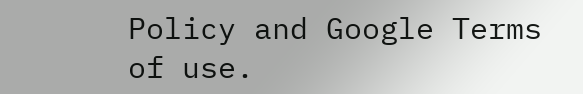Policy and Google Terms of use.